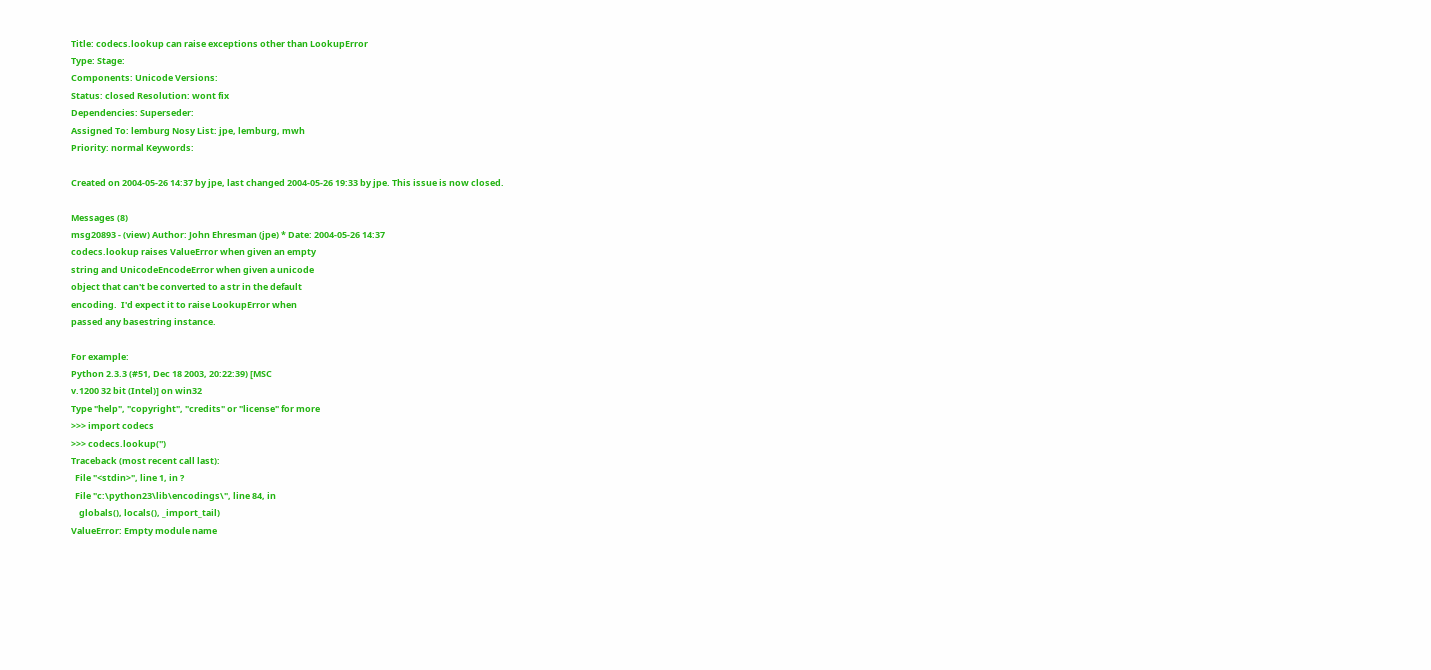Title: codecs.lookup can raise exceptions other than LookupError
Type: Stage:
Components: Unicode Versions:
Status: closed Resolution: wont fix
Dependencies: Superseder:
Assigned To: lemburg Nosy List: jpe, lemburg, mwh
Priority: normal Keywords:

Created on 2004-05-26 14:37 by jpe, last changed 2004-05-26 19:33 by jpe. This issue is now closed.

Messages (8)
msg20893 - (view) Author: John Ehresman (jpe) * Date: 2004-05-26 14:37
codecs.lookup raises ValueError when given an empty
string and UnicodeEncodeError when given a unicode
object that can't be converted to a str in the default
encoding.  I'd expect it to raise LookupError when
passed any basestring instance.

For example:
Python 2.3.3 (#51, Dec 18 2003, 20:22:39) [MSC
v.1200 32 bit (Intel)] on win32
Type "help", "copyright", "credits" or "license" for more
>>> import codecs
>>> codecs.lookup('')
Traceback (most recent call last):
  File "<stdin>", line 1, in ?
  File "c:\python23\lib\encodings\", line 84, in
    globals(), locals(), _import_tail)
ValueError: Empty module name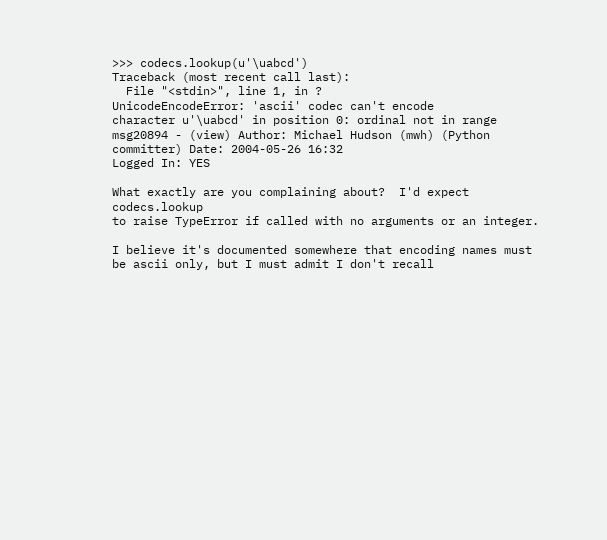>>> codecs.lookup(u'\uabcd')
Traceback (most recent call last):
  File "<stdin>", line 1, in ?
UnicodeEncodeError: 'ascii' codec can't encode
character u'\uabcd' in position 0: ordinal not in range
msg20894 - (view) Author: Michael Hudson (mwh) (Python committer) Date: 2004-05-26 16:32
Logged In: YES

What exactly are you complaining about?  I'd expect codecs.lookup
to raise TypeError if called with no arguments or an integer.

I believe it's documented somewhere that encoding names must
be ascii only, but I must admit I don't recall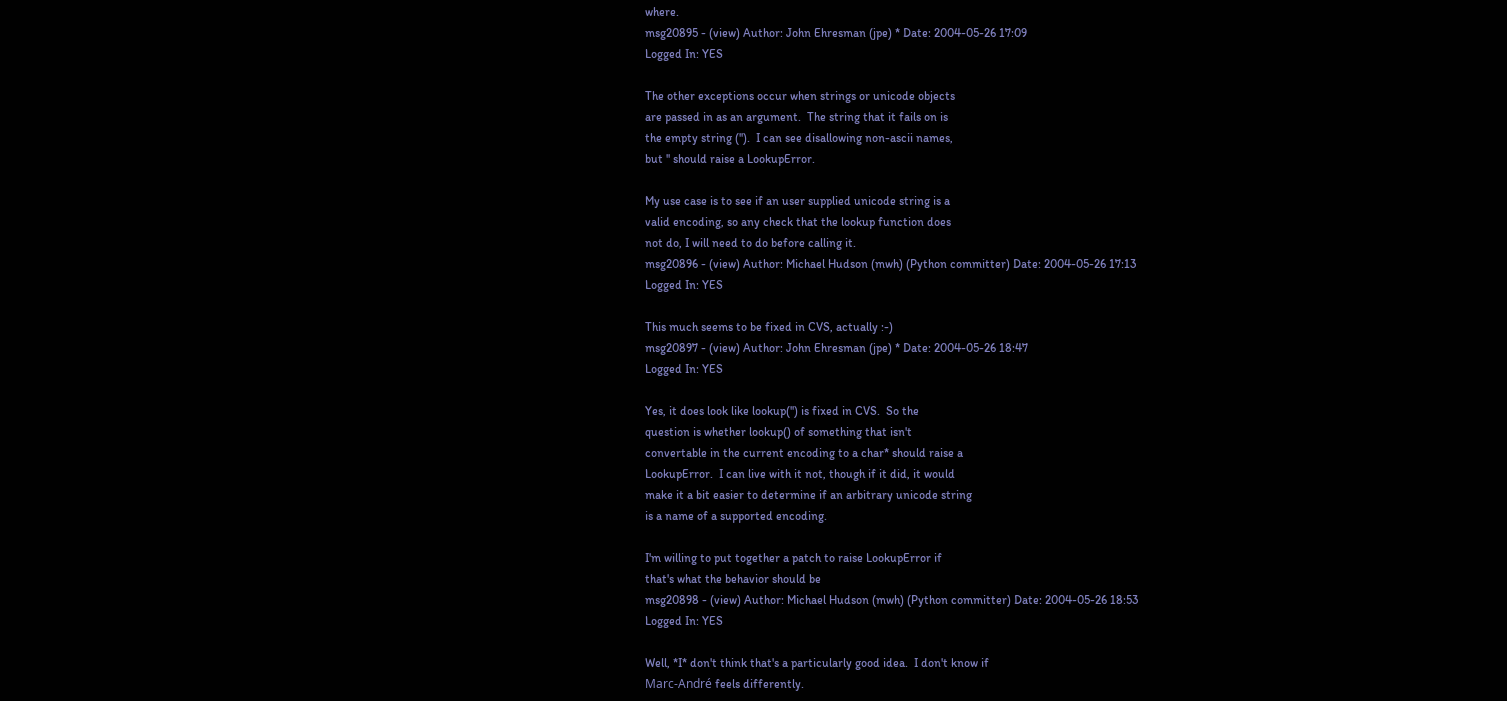where.
msg20895 - (view) Author: John Ehresman (jpe) * Date: 2004-05-26 17:09
Logged In: YES

The other exceptions occur when strings or unicode objects
are passed in as an argument.  The string that it fails on is
the empty string ('').  I can see disallowing non-ascii names,
but '' should raise a LookupError.

My use case is to see if an user supplied unicode string is a
valid encoding, so any check that the lookup function does
not do, I will need to do before calling it.
msg20896 - (view) Author: Michael Hudson (mwh) (Python committer) Date: 2004-05-26 17:13
Logged In: YES

This much seems to be fixed in CVS, actually :-)
msg20897 - (view) Author: John Ehresman (jpe) * Date: 2004-05-26 18:47
Logged In: YES

Yes, it does look like lookup('') is fixed in CVS.  So the
question is whether lookup() of something that isn't
convertable in the current encoding to a char* should raise a
LookupError.  I can live with it not, though if it did, it would
make it a bit easier to determine if an arbitrary unicode string
is a name of a supported encoding.

I'm willing to put together a patch to raise LookupError if
that's what the behavior should be
msg20898 - (view) Author: Michael Hudson (mwh) (Python committer) Date: 2004-05-26 18:53
Logged In: YES

Well, *I* don't think that's a particularly good idea.  I don't know if
Marc-André feels differently.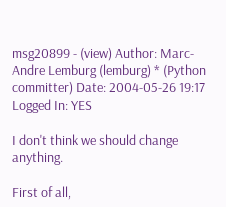msg20899 - (view) Author: Marc-Andre Lemburg (lemburg) * (Python committer) Date: 2004-05-26 19:17
Logged In: YES

I don't think we should change anything.

First of all,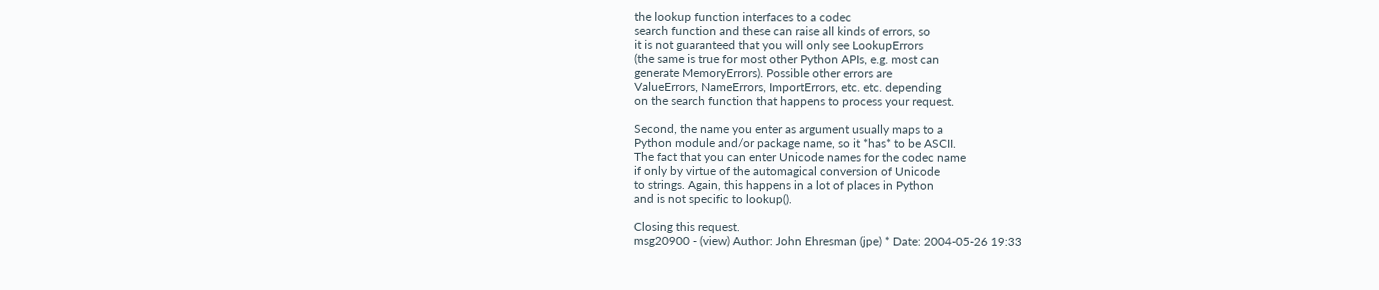the lookup function interfaces to a codec
search function and these can raise all kinds of errors, so
it is not guaranteed that you will only see LookupErrors
(the same is true for most other Python APIs, e.g. most can
generate MemoryErrors). Possible other errors are
ValueErrors, NameErrors, ImportErrors, etc. etc. depending
on the search function that happens to process your request.

Second, the name you enter as argument usually maps to a
Python module and/or package name, so it *has* to be ASCII.
The fact that you can enter Unicode names for the codec name
if only by virtue of the automagical conversion of Unicode
to strings. Again, this happens in a lot of places in Python
and is not specific to lookup().

Closing this request.
msg20900 - (view) Author: John Ehresman (jpe) * Date: 2004-05-26 19:33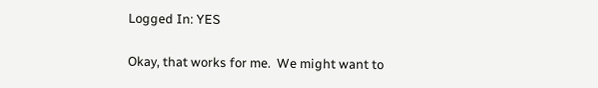Logged In: YES

Okay, that works for me.  We might want to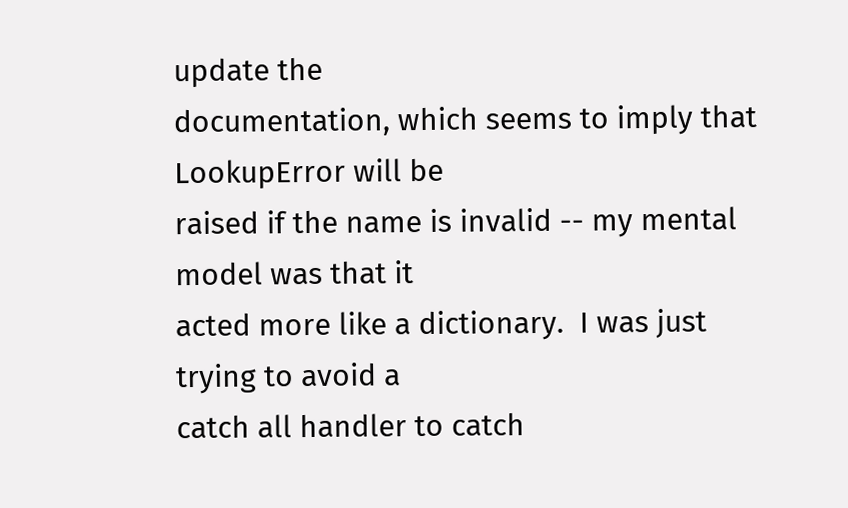update the
documentation, which seems to imply that LookupError will be
raised if the name is invalid -- my mental model was that it
acted more like a dictionary.  I was just trying to avoid a
catch all handler to catch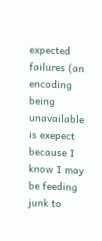expected failures (an encoding
being unavailable is exepect because I know I may be feeding
junk to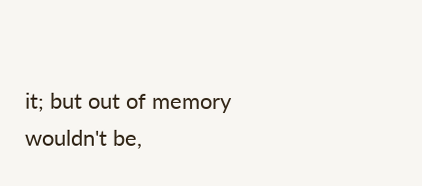it; but out of memory wouldn't be,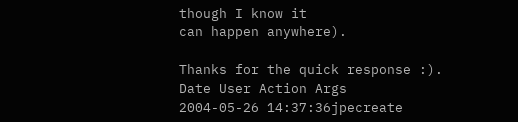though I know it
can happen anywhere).

Thanks for the quick response :).
Date User Action Args
2004-05-26 14:37:36jpecreate